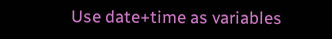Use date+time as variables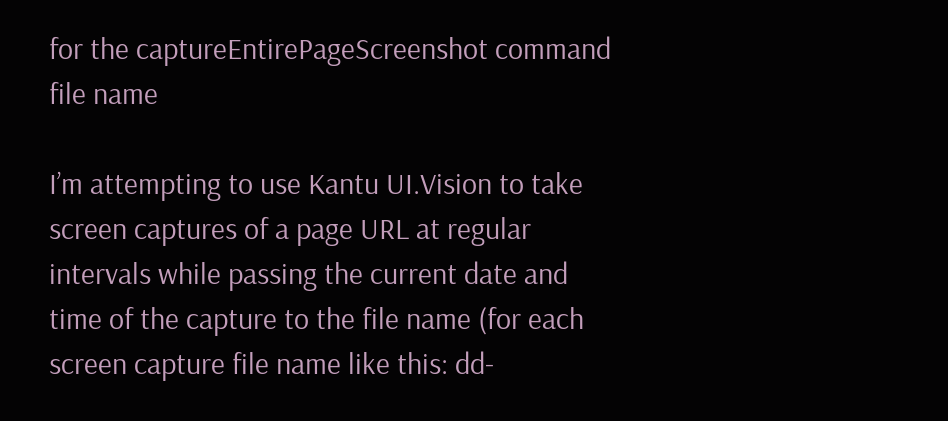for the captureEntirePageScreenshot command file name

I’m attempting to use Kantu UI.Vision to take screen captures of a page URL at regular intervals while passing the current date and time of the capture to the file name (for each screen capture file name like this: dd-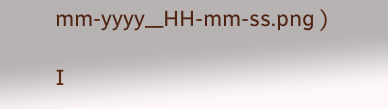mm-yyyy__HH-mm-ss.png )

I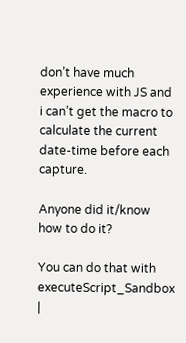don’t have much experience with JS and i can’t get the macro to calculate the current date-time before each capture.

Anyone did it/know how to do it?

You can do that with
executeScript_Sandbox |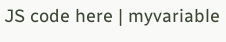JS code here | myvariable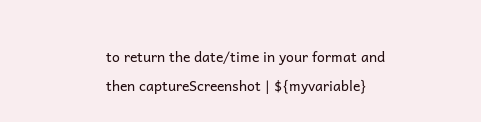to return the date/time in your format and then captureScreenshot | ${myvariable}